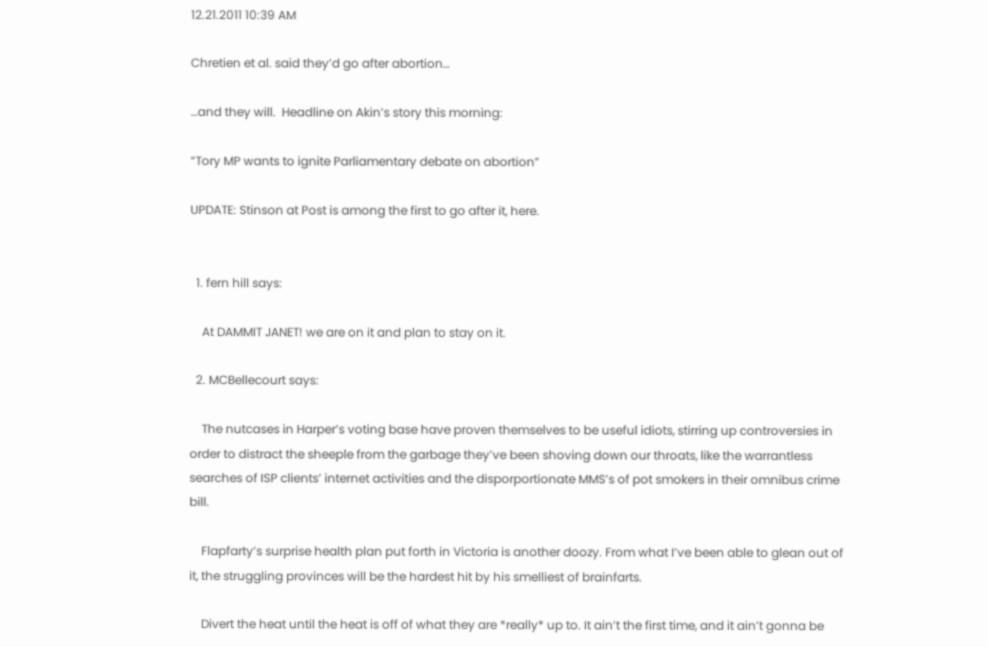12.21.2011 10:39 AM

Chretien et al. said they’d go after abortion…

…and they will.  Headline on Akin’s story this morning:

“Tory MP wants to ignite Parliamentary debate on abortion”

UPDATE: Stinson at Post is among the first to go after it, here.


  1. fern hill says:

    At DAMMIT JANET! we are on it and plan to stay on it.

  2. MCBellecourt says:

    The nutcases in Harper’s voting base have proven themselves to be useful idiots, stirring up controversies in order to distract the sheeple from the garbage they’ve been shoving down our throats, like the warrantless searches of ISP clients’ internet activities and the disporportionate MMS’s of pot smokers in their omnibus crime bill.

    Flapfarty’s surprise health plan put forth in Victoria is another doozy. From what I’ve been able to glean out of it, the struggling provinces will be the hardest hit by his smelliest of brainfarts.

    Divert the heat until the heat is off of what they are *really* up to. It ain’t the first time, and it ain’t gonna be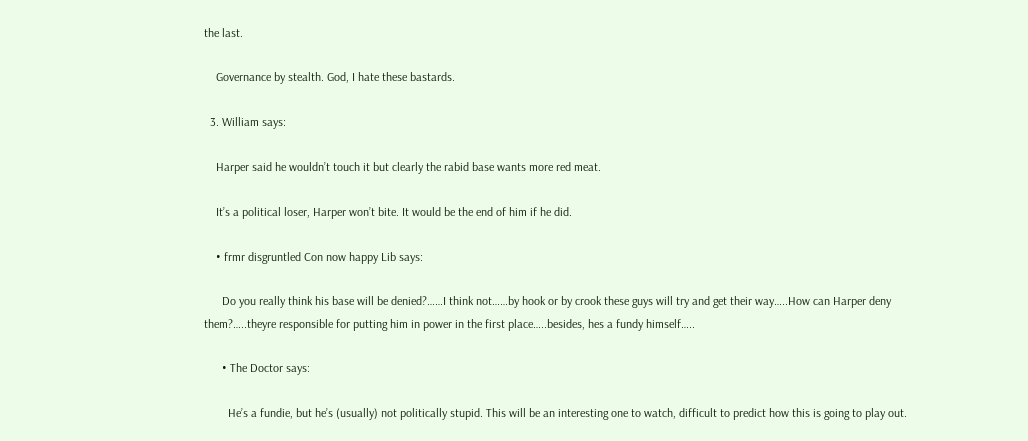the last.

    Governance by stealth. God, I hate these bastards.

  3. William says:

    Harper said he wouldn’t touch it but clearly the rabid base wants more red meat.

    It’s a political loser, Harper won’t bite. It would be the end of him if he did.

    • frmr disgruntled Con now happy Lib says:

      Do you really think his base will be denied?……I think not……by hook or by crook these guys will try and get their way…..How can Harper deny them?…..theyre responsible for putting him in power in the first place…..besides, hes a fundy himself…..

      • The Doctor says:

        He’s a fundie, but he’s (usually) not politically stupid. This will be an interesting one to watch, difficult to predict how this is going to play out.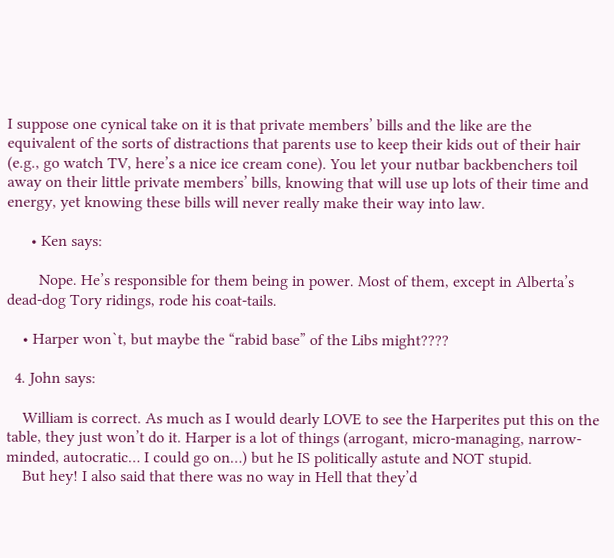I suppose one cynical take on it is that private members’ bills and the like are the equivalent of the sorts of distractions that parents use to keep their kids out of their hair (e.g., go watch TV, here’s a nice ice cream cone). You let your nutbar backbenchers toil away on their little private members’ bills, knowing that will use up lots of their time and energy, yet knowing these bills will never really make their way into law.

      • Ken says:

        Nope. He’s responsible for them being in power. Most of them, except in Alberta’s dead-dog Tory ridings, rode his coat-tails.

    • Harper won`t, but maybe the “rabid base” of the Libs might????

  4. John says:

    William is correct. As much as I would dearly LOVE to see the Harperites put this on the table, they just won’t do it. Harper is a lot of things (arrogant, micro-managing, narrow-minded, autocratic… I could go on…) but he IS politically astute and NOT stupid.
    But hey! I also said that there was no way in Hell that they’d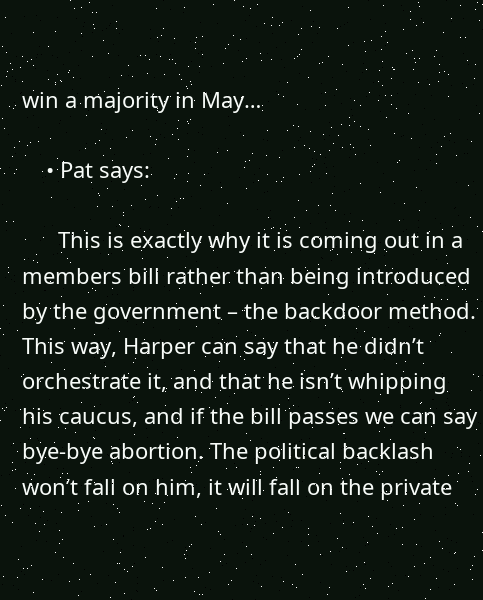win a majority in May…

    • Pat says:

      This is exactly why it is coming out in a members bill rather than being introduced by the government – the backdoor method. This way, Harper can say that he didn’t orchestrate it, and that he isn’t whipping his caucus, and if the bill passes we can say bye-bye abortion. The political backlash won’t fall on him, it will fall on the private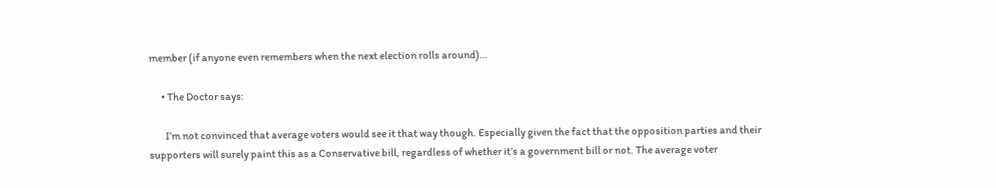member (if anyone even remembers when the next election rolls around)…

      • The Doctor says:

        I’m not convinced that average voters would see it that way though. Especially given the fact that the opposition parties and their supporters will surely paint this as a Conservative bill, regardless of whether it’s a government bill or not. The average voter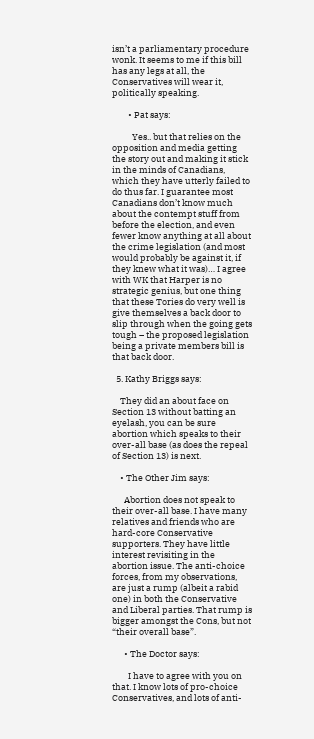isn’t a parliamentary procedure wonk. It seems to me if this bill has any legs at all, the Conservatives will wear it, politically speaking.

        • Pat says:

          Yes.. but that relies on the opposition and media getting the story out and making it stick in the minds of Canadians, which they have utterly failed to do thus far. I guarantee most Canadians don’t know much about the contempt stuff from before the election, and even fewer know anything at all about the crime legislation (and most would probably be against it, if they knew what it was)… I agree with WK that Harper is no strategic genius, but one thing that these Tories do very well is give themselves a back door to slip through when the going gets tough – the proposed legislation being a private members bill is that back door.

  5. Kathy Briggs says:

    They did an about face on Section 13 without batting an eyelash, you can be sure abortion which speaks to their over-all base (as does the repeal of Section 13) is next.

    • The Other Jim says:

      Abortion does not speak to their over-all base. I have many relatives and friends who are hard-core Conservative supporters. They have little interest revisiting in the abortion issue. The anti-choice forces, from my observations, are just a rump (albeit a rabid one) in both the Conservative and Liberal parties. That rump is bigger amongst the Cons, but not “their overall base”.

      • The Doctor says:

        I have to agree with you on that. I know lots of pro-choice Conservatives, and lots of anti-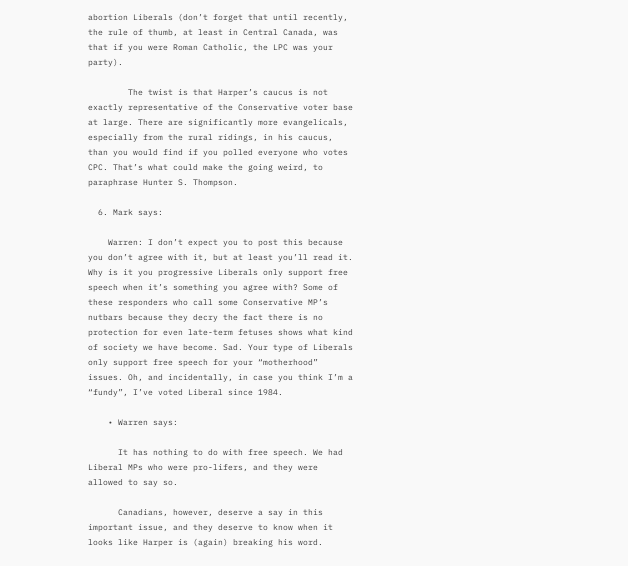abortion Liberals (don’t forget that until recently, the rule of thumb, at least in Central Canada, was that if you were Roman Catholic, the LPC was your party).

        The twist is that Harper’s caucus is not exactly representative of the Conservative voter base at large. There are significantly more evangelicals, especially from the rural ridings, in his caucus, than you would find if you polled everyone who votes CPC. That’s what could make the going weird, to paraphrase Hunter S. Thompson.

  6. Mark says:

    Warren: I don’t expect you to post this because you don’t agree with it, but at least you’ll read it. Why is it you progressive Liberals only support free speech when it’s something you agree with? Some of these responders who call some Conservative MP’s nutbars because they decry the fact there is no protection for even late-term fetuses shows what kind of society we have become. Sad. Your type of Liberals only support free speech for your “motherhood” issues. Oh, and incidentally, in case you think I’m a “fundy”, I’ve voted Liberal since 1984.

    • Warren says:

      It has nothing to do with free speech. We had Liberal MPs who were pro-lifers, and they were allowed to say so.

      Canadians, however, deserve a say in this important issue, and they deserve to know when it looks like Harper is (again) breaking his word.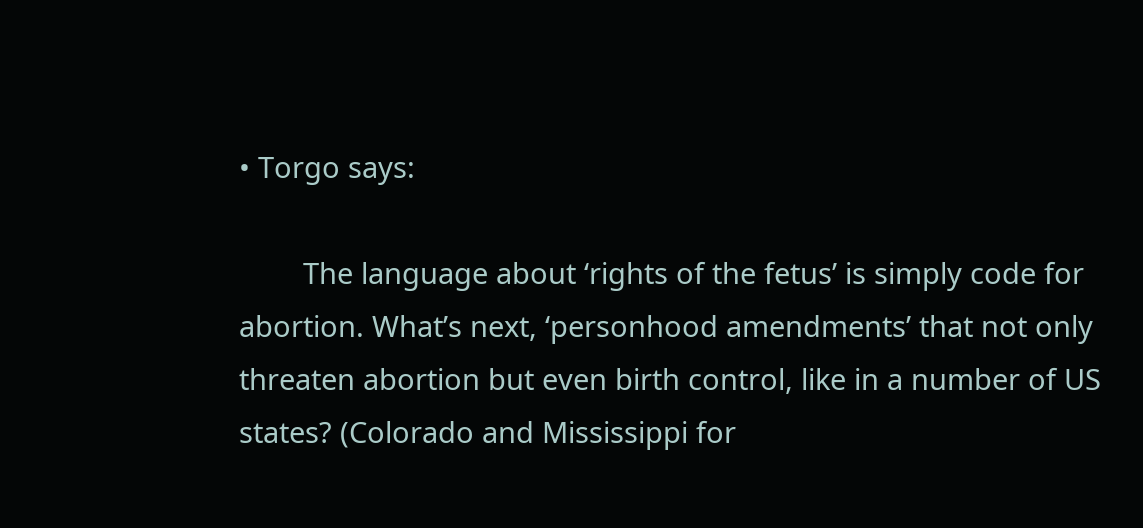• Torgo says:

        The language about ‘rights of the fetus’ is simply code for abortion. What’s next, ‘personhood amendments’ that not only threaten abortion but even birth control, like in a number of US states? (Colorado and Mississippi for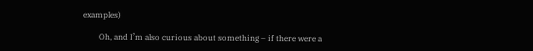examples)

        Oh, and I’m also curious about something – if there were a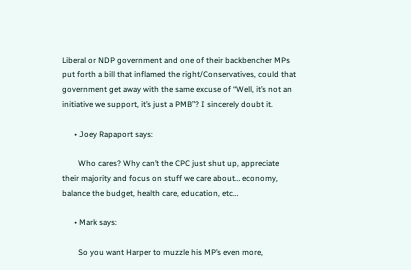Liberal or NDP government and one of their backbencher MPs put forth a bill that inflamed the right/Conservatives, could that government get away with the same excuse of “Well, it’s not an initiative we support, it’s just a PMB”? I sincerely doubt it.

      • Joey Rapaport says:

        Who cares? Why can’t the CPC just shut up, appreciate their majority and focus on stuff we care about… economy, balance the budget, health care, education, etc…

      • Mark says:

        So you want Harper to muzzle his MP’s even more,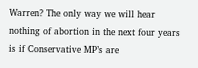Warren? The only way we will hear nothing of abortion in the next four years is if Conservative MP’s are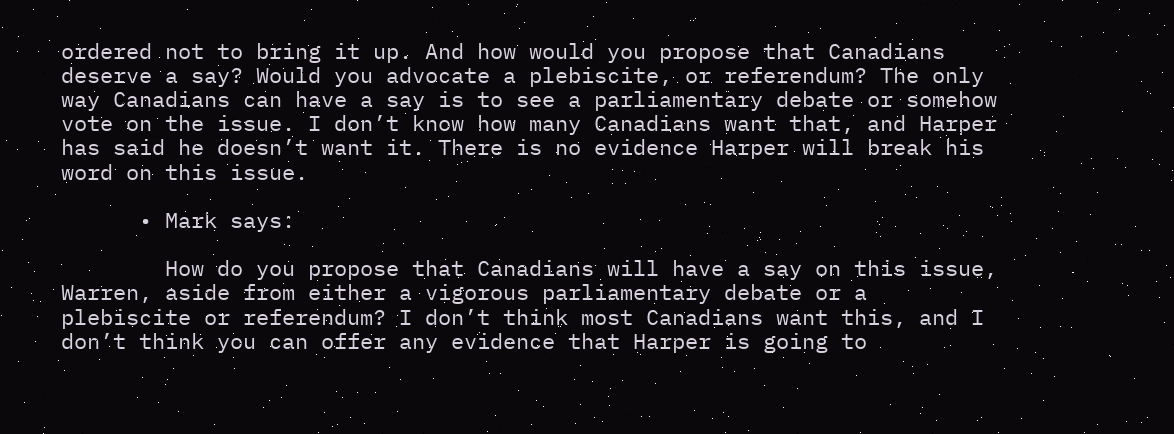ordered not to bring it up. And how would you propose that Canadians deserve a say? Would you advocate a plebiscite, or referendum? The only way Canadians can have a say is to see a parliamentary debate or somehow vote on the issue. I don’t know how many Canadians want that, and Harper has said he doesn’t want it. There is no evidence Harper will break his word on this issue.

      • Mark says:

        How do you propose that Canadians will have a say on this issue, Warren, aside from either a vigorous parliamentary debate or a plebiscite or referendum? I don’t think most Canadians want this, and I don’t think you can offer any evidence that Harper is going to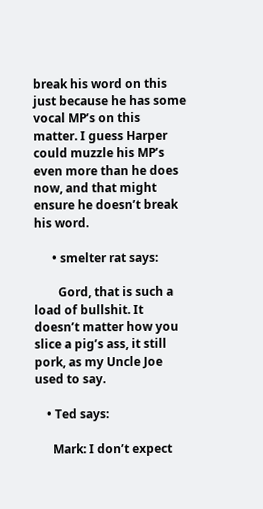break his word on this just because he has some vocal MP’s on this matter. I guess Harper could muzzle his MP’s even more than he does now, and that might ensure he doesn’t break his word.

      • smelter rat says:

        Gord, that is such a load of bullshit. It doesn’t matter how you slice a pig’s ass, it still pork, as my Uncle Joe used to say.

    • Ted says:

      Mark: I don’t expect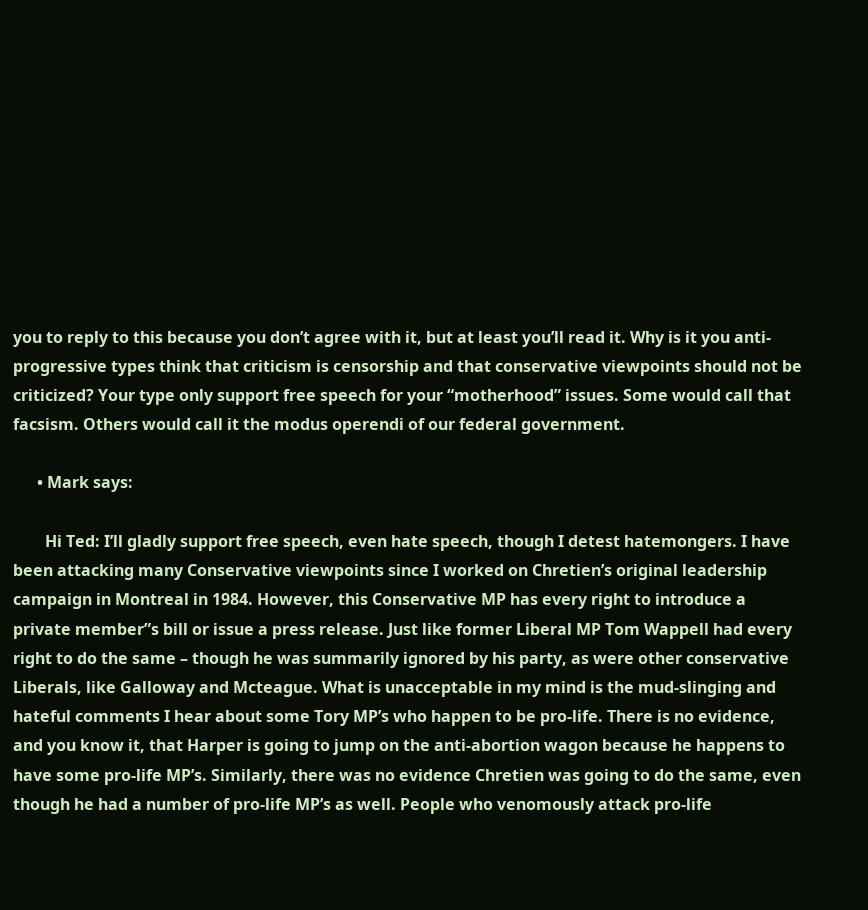you to reply to this because you don’t agree with it, but at least you’ll read it. Why is it you anti-progressive types think that criticism is censorship and that conservative viewpoints should not be criticized? Your type only support free speech for your “motherhood” issues. Some would call that facsism. Others would call it the modus operendi of our federal government.

      • Mark says:

        Hi Ted: I’ll gladly support free speech, even hate speech, though I detest hatemongers. I have been attacking many Conservative viewpoints since I worked on Chretien’s original leadership campaign in Montreal in 1984. However, this Conservative MP has every right to introduce a private member”s bill or issue a press release. Just like former Liberal MP Tom Wappell had every right to do the same – though he was summarily ignored by his party, as were other conservative Liberals, like Galloway and Mcteague. What is unacceptable in my mind is the mud-slinging and hateful comments I hear about some Tory MP’s who happen to be pro-life. There is no evidence, and you know it, that Harper is going to jump on the anti-abortion wagon because he happens to have some pro-life MP’s. Similarly, there was no evidence Chretien was going to do the same, even though he had a number of pro-life MP’s as well. People who venomously attack pro-life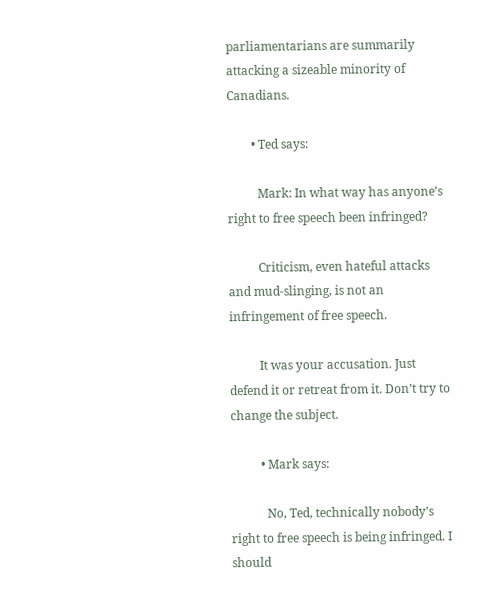parliamentarians are summarily attacking a sizeable minority of Canadians.

        • Ted says:

          Mark: In what way has anyone’s right to free speech been infringed?

          Criticism, even hateful attacks and mud-slinging, is not an infringement of free speech.

          It was your accusation. Just defend it or retreat from it. Don’t try to change the subject.

          • Mark says:

            No, Ted, technically nobody’s right to free speech is being infringed. I should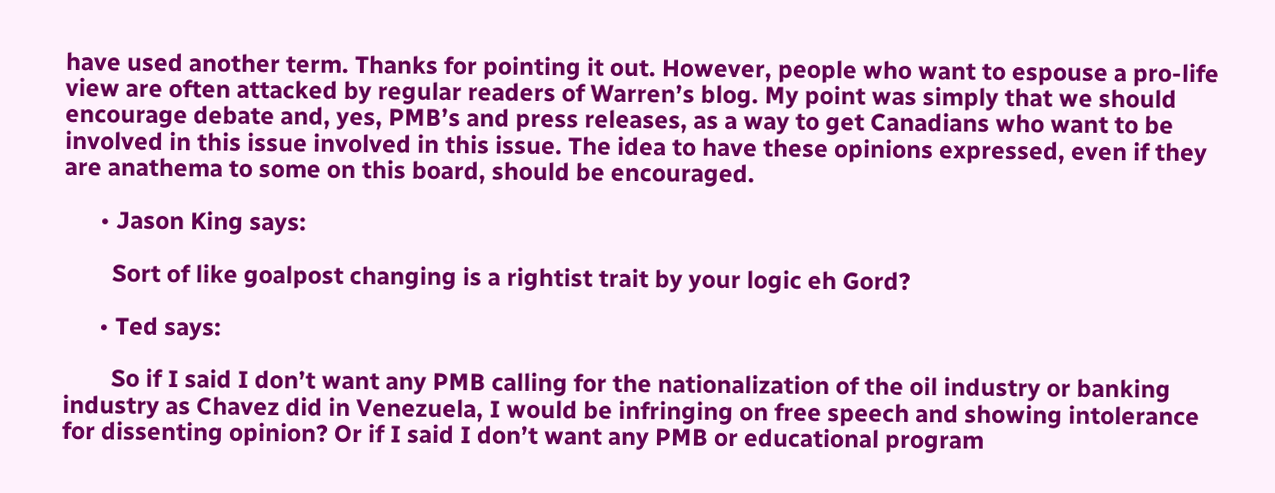have used another term. Thanks for pointing it out. However, people who want to espouse a pro-life view are often attacked by regular readers of Warren’s blog. My point was simply that we should encourage debate and, yes, PMB’s and press releases, as a way to get Canadians who want to be involved in this issue involved in this issue. The idea to have these opinions expressed, even if they are anathema to some on this board, should be encouraged.

      • Jason King says:

        Sort of like goalpost changing is a rightist trait by your logic eh Gord?

      • Ted says:

        So if I said I don’t want any PMB calling for the nationalization of the oil industry or banking industry as Chavez did in Venezuela, I would be infringing on free speech and showing intolerance for dissenting opinion? Or if I said I don’t want any PMB or educational program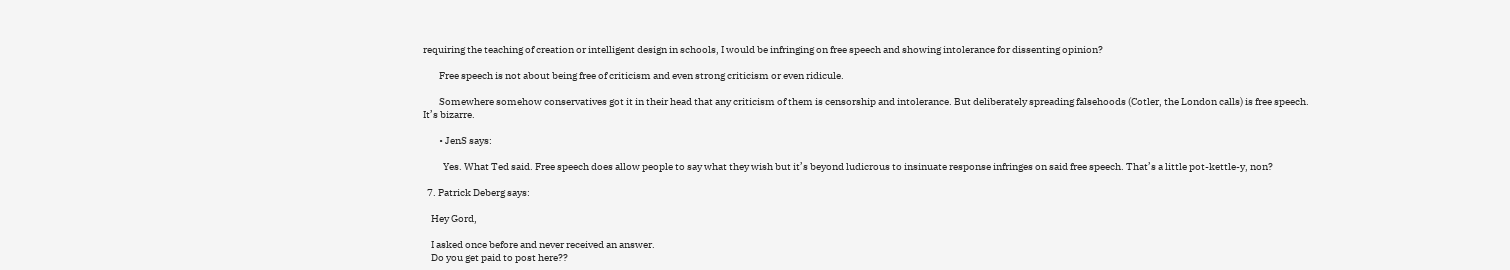requiring the teaching of creation or intelligent design in schools, I would be infringing on free speech and showing intolerance for dissenting opinion?

        Free speech is not about being free of criticism and even strong criticism or even ridicule.

        Somewhere somehow conservatives got it in their head that any criticism of them is censorship and intolerance. But deliberately spreading falsehoods (Cotler, the London calls) is free speech. It’s bizarre.

        • JenS says:

          Yes. What Ted said. Free speech does allow people to say what they wish but it’s beyond ludicrous to insinuate response infringes on said free speech. That’s a little pot-kettle-y, non?

  7. Patrick Deberg says:

    Hey Gord,

    I asked once before and never received an answer.
    Do you get paid to post here??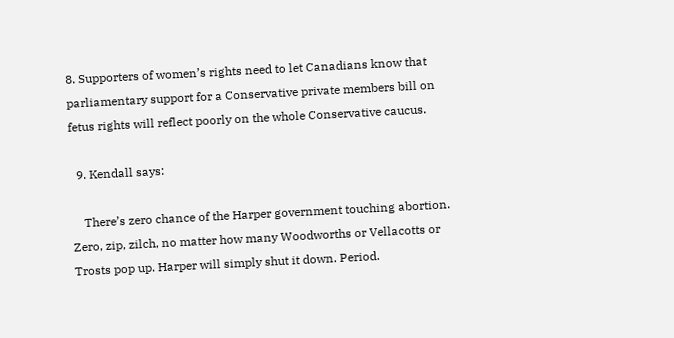8. Supporters of women’s rights need to let Canadians know that parliamentary support for a Conservative private members bill on fetus rights will reflect poorly on the whole Conservative caucus.

  9. Kendall says:

    There’s zero chance of the Harper government touching abortion. Zero, zip, zilch, no matter how many Woodworths or Vellacotts or Trosts pop up. Harper will simply shut it down. Period.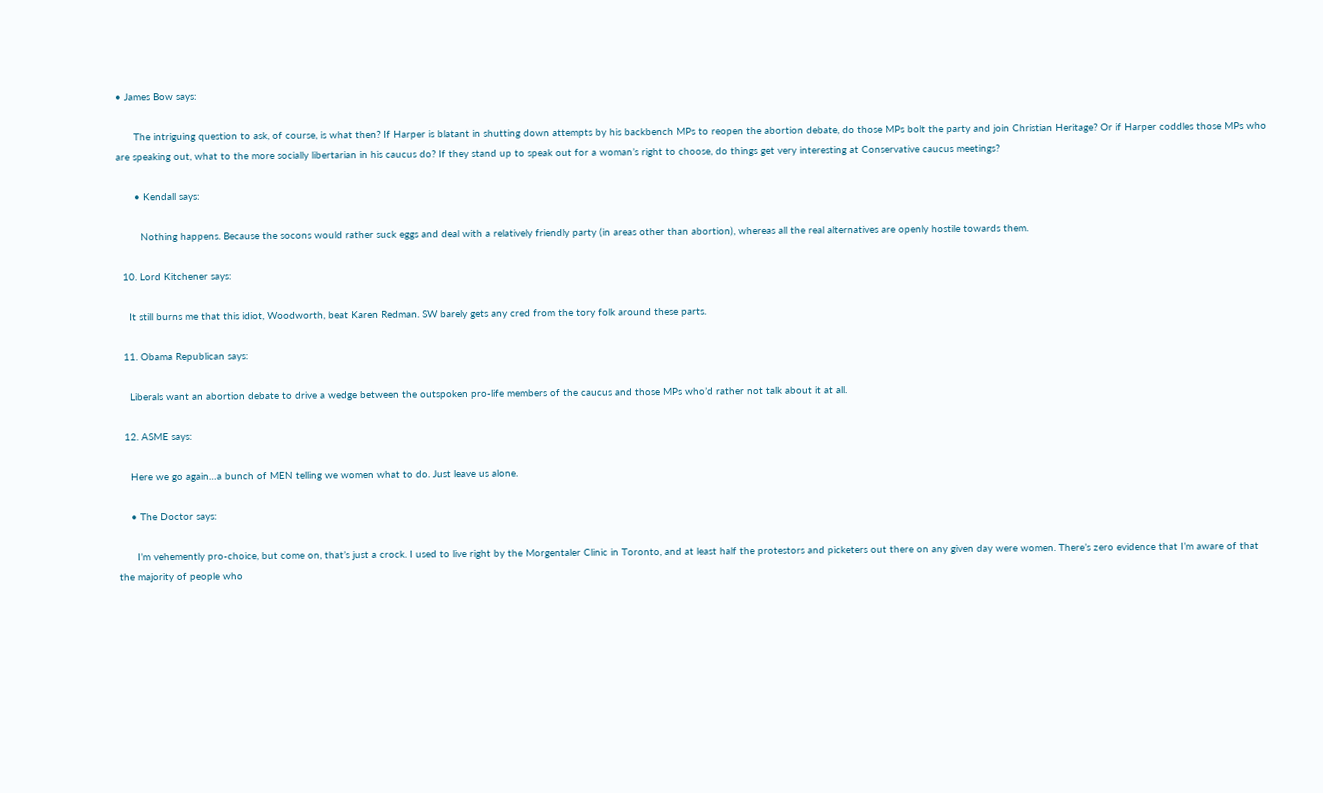• James Bow says:

      The intriguing question to ask, of course, is what then? If Harper is blatant in shutting down attempts by his backbench MPs to reopen the abortion debate, do those MPs bolt the party and join Christian Heritage? Or if Harper coddles those MPs who are speaking out, what to the more socially libertarian in his caucus do? If they stand up to speak out for a woman’s right to choose, do things get very interesting at Conservative caucus meetings?

      • Kendall says:

        Nothing happens. Because the socons would rather suck eggs and deal with a relatively friendly party (in areas other than abortion), whereas all the real alternatives are openly hostile towards them.

  10. Lord Kitchener says:

    It still burns me that this idiot, Woodworth, beat Karen Redman. SW barely gets any cred from the tory folk around these parts.

  11. Obama Republican says:

    Liberals want an abortion debate to drive a wedge between the outspoken pro-life members of the caucus and those MPs who’d rather not talk about it at all.

  12. ASME says:

    Here we go again…a bunch of MEN telling we women what to do. Just leave us alone.

    • The Doctor says:

      I’m vehemently pro-choice, but come on, that’s just a crock. I used to live right by the Morgentaler Clinic in Toronto, and at least half the protestors and picketers out there on any given day were women. There’s zero evidence that I’m aware of that the majority of people who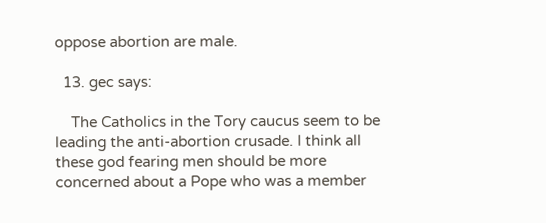oppose abortion are male.

  13. gec says:

    The Catholics in the Tory caucus seem to be leading the anti-abortion crusade. I think all these god fearing men should be more concerned about a Pope who was a member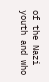of the Nazi youth and who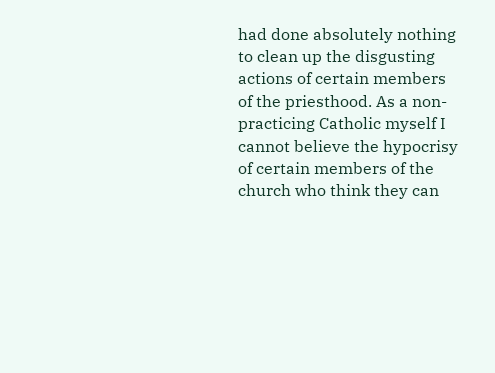had done absolutely nothing to clean up the disgusting actions of certain members of the priesthood. As a non-practicing Catholic myself I cannot believe the hypocrisy of certain members of the church who think they can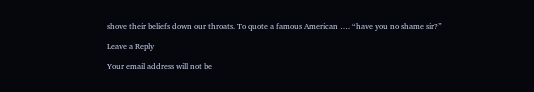shove their beliefs down our throats. To quote a famous American …. “have you no shame sir?”

Leave a Reply

Your email address will not be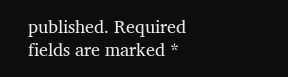published. Required fields are marked *